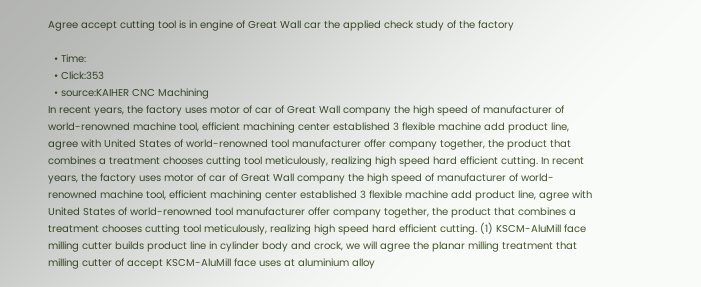Agree accept cutting tool is in engine of Great Wall car the applied check study of the factory

  • Time:
  • Click:353
  • source:KAIHER CNC Machining
In recent years, the factory uses motor of car of Great Wall company the high speed of manufacturer of world-renowned machine tool, efficient machining center established 3 flexible machine add product line, agree with United States of world-renowned tool manufacturer offer company together, the product that combines a treatment chooses cutting tool meticulously, realizing high speed hard efficient cutting. In recent years, the factory uses motor of car of Great Wall company the high speed of manufacturer of world-renowned machine tool, efficient machining center established 3 flexible machine add product line, agree with United States of world-renowned tool manufacturer offer company together, the product that combines a treatment chooses cutting tool meticulously, realizing high speed hard efficient cutting. (1) KSCM-AluMill face milling cutter builds product line in cylinder body and crock, we will agree the planar milling treatment that milling cutter of accept KSCM-AluMill face uses at aluminium alloy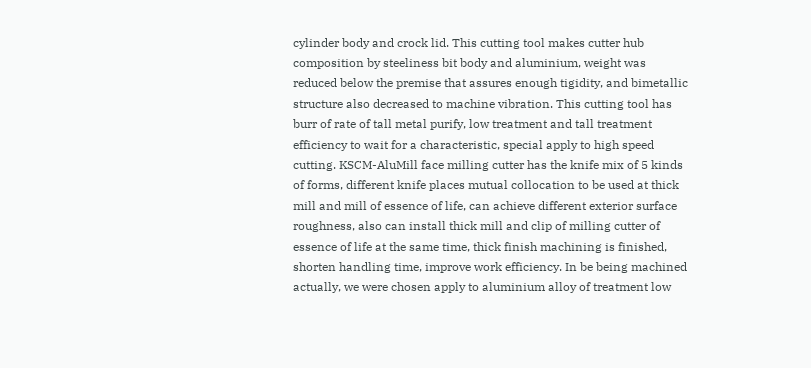cylinder body and crock lid. This cutting tool makes cutter hub composition by steeliness bit body and aluminium, weight was reduced below the premise that assures enough tigidity, and bimetallic structure also decreased to machine vibration. This cutting tool has burr of rate of tall metal purify, low treatment and tall treatment efficiency to wait for a characteristic, special apply to high speed cutting. KSCM-AluMill face milling cutter has the knife mix of 5 kinds of forms, different knife places mutual collocation to be used at thick mill and mill of essence of life, can achieve different exterior surface roughness, also can install thick mill and clip of milling cutter of essence of life at the same time, thick finish machining is finished, shorten handling time, improve work efficiency. In be being machined actually, we were chosen apply to aluminium alloy of treatment low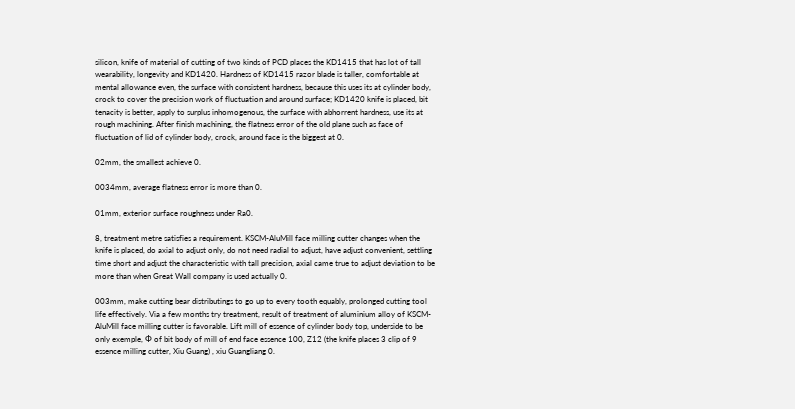silicon, knife of material of cutting of two kinds of PCD places the KD1415 that has lot of tall wearability, longevity and KD1420. Hardness of KD1415 razor blade is taller, comfortable at mental allowance even, the surface with consistent hardness, because this uses its at cylinder body, crock to cover the precision work of fluctuation and around surface; KD1420 knife is placed, bit tenacity is better, apply to surplus inhomogenous, the surface with abhorrent hardness, use its at rough machining. After finish machining, the flatness error of the old plane such as face of fluctuation of lid of cylinder body, crock, around face is the biggest at 0.

02mm, the smallest achieve 0.

0034mm, average flatness error is more than 0.

01mm, exterior surface roughness under Ra0.

8, treatment metre satisfies a requirement. KSCM-AluMill face milling cutter changes when the knife is placed, do axial to adjust only, do not need radial to adjust, have adjust convenient, settling time short and adjust the characteristic with tall precision, axial came true to adjust deviation to be more than when Great Wall company is used actually 0.

003mm, make cutting bear distributings to go up to every tooth equably, prolonged cutting tool life effectively. Via a few months try treatment, result of treatment of aluminium alloy of KSCM-AluMill face milling cutter is favorable. Lift mill of essence of cylinder body top, underside to be only exemple, Φ of bit body of mill of end face essence 100, Z12 (the knife places 3 clip of 9 essence milling cutter, Xiu Guang) , xiu Guangliang 0.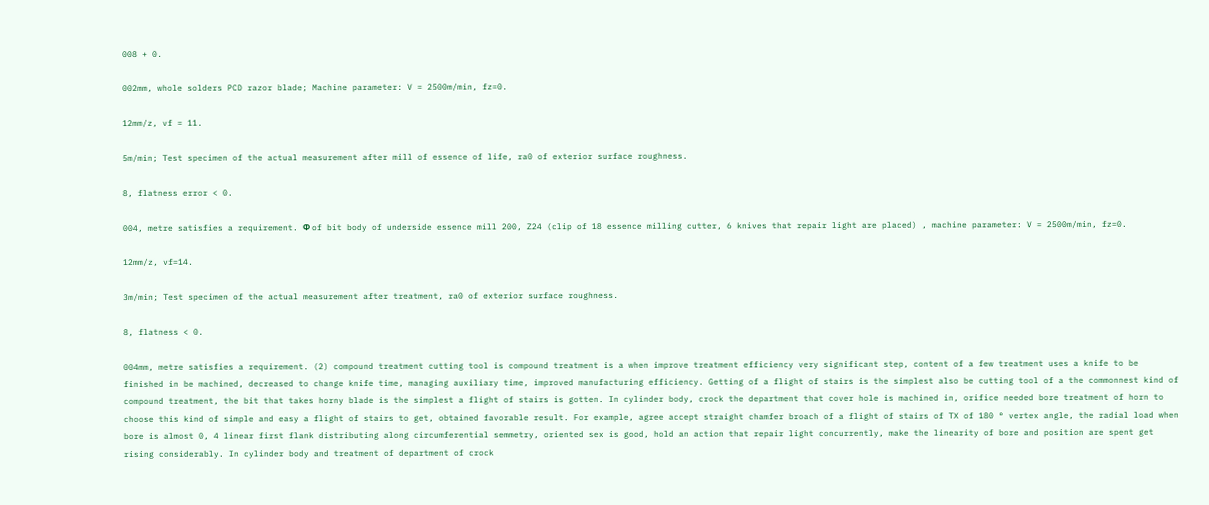008 + 0.

002mm, whole solders PCD razor blade; Machine parameter: V = 2500m/min, fz=0.

12mm/z, vf = 11.

5m/min; Test specimen of the actual measurement after mill of essence of life, ra0 of exterior surface roughness.

8, flatness error < 0.

004, metre satisfies a requirement. Φ of bit body of underside essence mill 200, Z24 (clip of 18 essence milling cutter, 6 knives that repair light are placed) , machine parameter: V = 2500m/min, fz=0.

12mm/z, vf=14.

3m/min; Test specimen of the actual measurement after treatment, ra0 of exterior surface roughness.

8, flatness < 0.

004mm, metre satisfies a requirement. (2) compound treatment cutting tool is compound treatment is a when improve treatment efficiency very significant step, content of a few treatment uses a knife to be finished in be machined, decreased to change knife time, managing auxiliary time, improved manufacturing efficiency. Getting of a flight of stairs is the simplest also be cutting tool of a the commonnest kind of compound treatment, the bit that takes horny blade is the simplest a flight of stairs is gotten. In cylinder body, crock the department that cover hole is machined in, orifice needed bore treatment of horn to choose this kind of simple and easy a flight of stairs to get, obtained favorable result. For example, agree accept straight chamfer broach of a flight of stairs of TX of 180 ° vertex angle, the radial load when bore is almost 0, 4 linear first flank distributing along circumferential semmetry, oriented sex is good, hold an action that repair light concurrently, make the linearity of bore and position are spent get rising considerably. In cylinder body and treatment of department of crock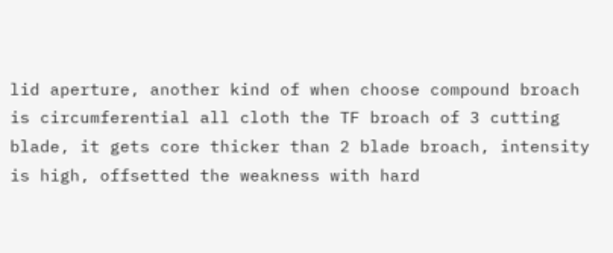lid aperture, another kind of when choose compound broach is circumferential all cloth the TF broach of 3 cutting blade, it gets core thicker than 2 blade broach, intensity is high, offsetted the weakness with hard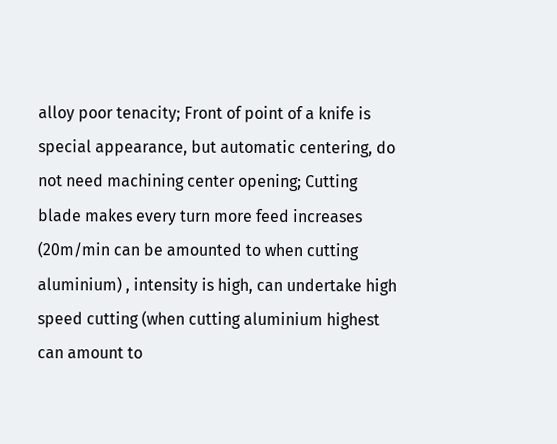alloy poor tenacity; Front of point of a knife is special appearance, but automatic centering, do not need machining center opening; Cutting blade makes every turn more feed increases (20m/min can be amounted to when cutting aluminium) , intensity is high, can undertake high speed cutting (when cutting aluminium highest can amount to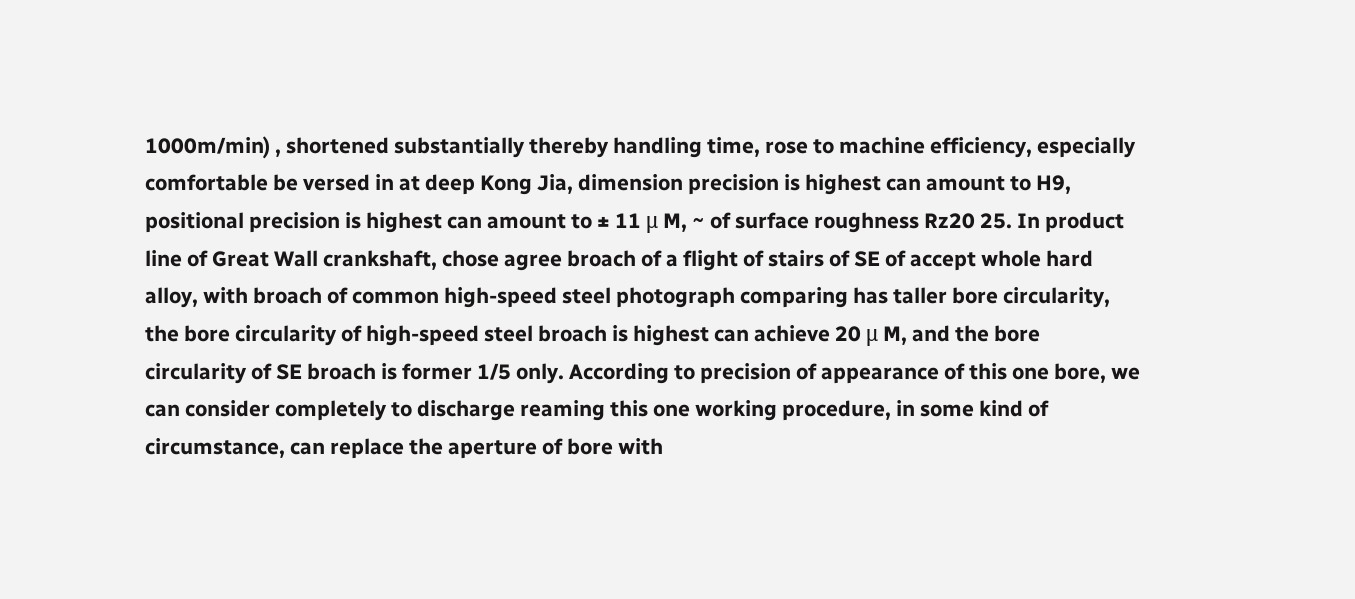1000m/min) , shortened substantially thereby handling time, rose to machine efficiency, especially comfortable be versed in at deep Kong Jia, dimension precision is highest can amount to H9, positional precision is highest can amount to ± 11 μ M, ~ of surface roughness Rz20 25. In product line of Great Wall crankshaft, chose agree broach of a flight of stairs of SE of accept whole hard alloy, with broach of common high-speed steel photograph comparing has taller bore circularity, the bore circularity of high-speed steel broach is highest can achieve 20 μ M, and the bore circularity of SE broach is former 1/5 only. According to precision of appearance of this one bore, we can consider completely to discharge reaming this one working procedure, in some kind of circumstance, can replace the aperture of bore with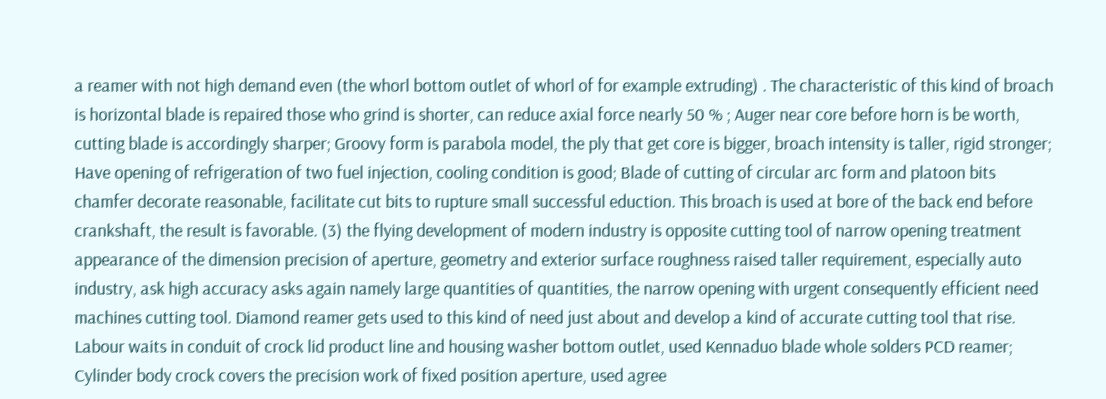a reamer with not high demand even (the whorl bottom outlet of whorl of for example extruding) . The characteristic of this kind of broach is horizontal blade is repaired those who grind is shorter, can reduce axial force nearly 50 % ; Auger near core before horn is be worth, cutting blade is accordingly sharper; Groovy form is parabola model, the ply that get core is bigger, broach intensity is taller, rigid stronger; Have opening of refrigeration of two fuel injection, cooling condition is good; Blade of cutting of circular arc form and platoon bits chamfer decorate reasonable, facilitate cut bits to rupture small successful eduction. This broach is used at bore of the back end before crankshaft, the result is favorable. (3) the flying development of modern industry is opposite cutting tool of narrow opening treatment appearance of the dimension precision of aperture, geometry and exterior surface roughness raised taller requirement, especially auto industry, ask high accuracy asks again namely large quantities of quantities, the narrow opening with urgent consequently efficient need machines cutting tool. Diamond reamer gets used to this kind of need just about and develop a kind of accurate cutting tool that rise. Labour waits in conduit of crock lid product line and housing washer bottom outlet, used Kennaduo blade whole solders PCD reamer; Cylinder body crock covers the precision work of fixed position aperture, used agree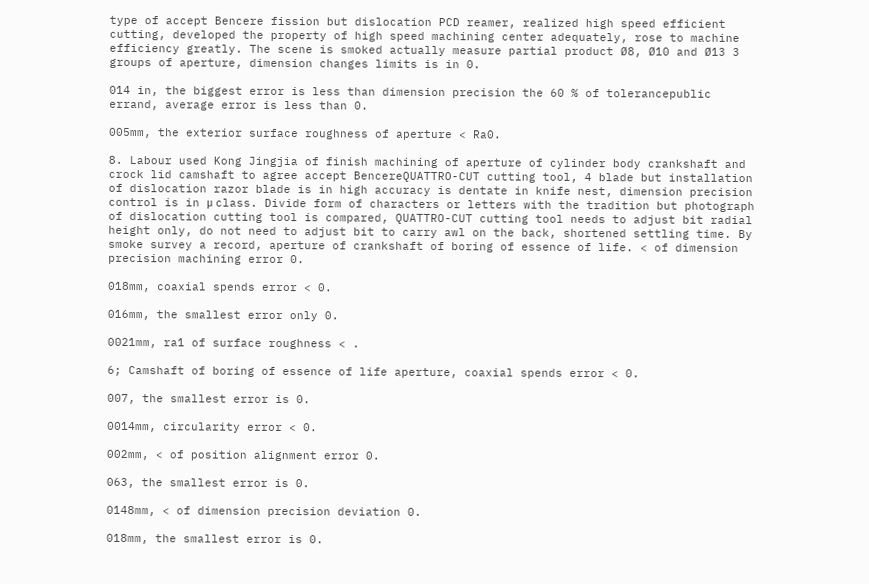type of accept Bencere fission but dislocation PCD reamer, realized high speed efficient cutting, developed the property of high speed machining center adequately, rose to machine efficiency greatly. The scene is smoked actually measure partial product Ø8, Ø10 and Ø13 3 groups of aperture, dimension changes limits is in 0.

014 in, the biggest error is less than dimension precision the 60 % of tolerancepublic errand, average error is less than 0.

005mm, the exterior surface roughness of aperture < Ra0.

8. Labour used Kong Jingjia of finish machining of aperture of cylinder body crankshaft and crock lid camshaft to agree accept BencereQUATTRO-CUT cutting tool, 4 blade but installation of dislocation razor blade is in high accuracy is dentate in knife nest, dimension precision control is in μ class. Divide form of characters or letters with the tradition but photograph of dislocation cutting tool is compared, QUATTRO-CUT cutting tool needs to adjust bit radial height only, do not need to adjust bit to carry awl on the back, shortened settling time. By smoke survey a record, aperture of crankshaft of boring of essence of life. < of dimension precision machining error 0.

018mm, coaxial spends error < 0.

016mm, the smallest error only 0.

0021mm, ra1 of surface roughness < .

6; Camshaft of boring of essence of life aperture, coaxial spends error < 0.

007, the smallest error is 0.

0014mm, circularity error < 0.

002mm, < of position alignment error 0.

063, the smallest error is 0.

0148mm, < of dimension precision deviation 0.

018mm, the smallest error is 0.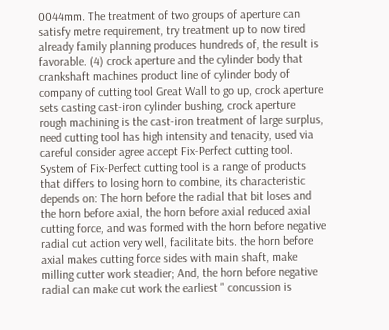0044mm. The treatment of two groups of aperture can satisfy metre requirement, try treatment up to now tired already family planning produces hundreds of, the result is favorable. (4) crock aperture and the cylinder body that crankshaft machines product line of cylinder body of company of cutting tool Great Wall to go up, crock aperture sets casting cast-iron cylinder bushing, crock aperture rough machining is the cast-iron treatment of large surplus, need cutting tool has high intensity and tenacity, used via careful consider agree accept Fix-Perfect cutting tool. System of Fix-Perfect cutting tool is a range of products that differs to losing horn to combine, its characteristic depends on: The horn before the radial that bit loses and the horn before axial, the horn before axial reduced axial cutting force, and was formed with the horn before negative radial cut action very well, facilitate bits. the horn before axial makes cutting force sides with main shaft, make milling cutter work steadier; And, the horn before negative radial can make cut work the earliest " concussion is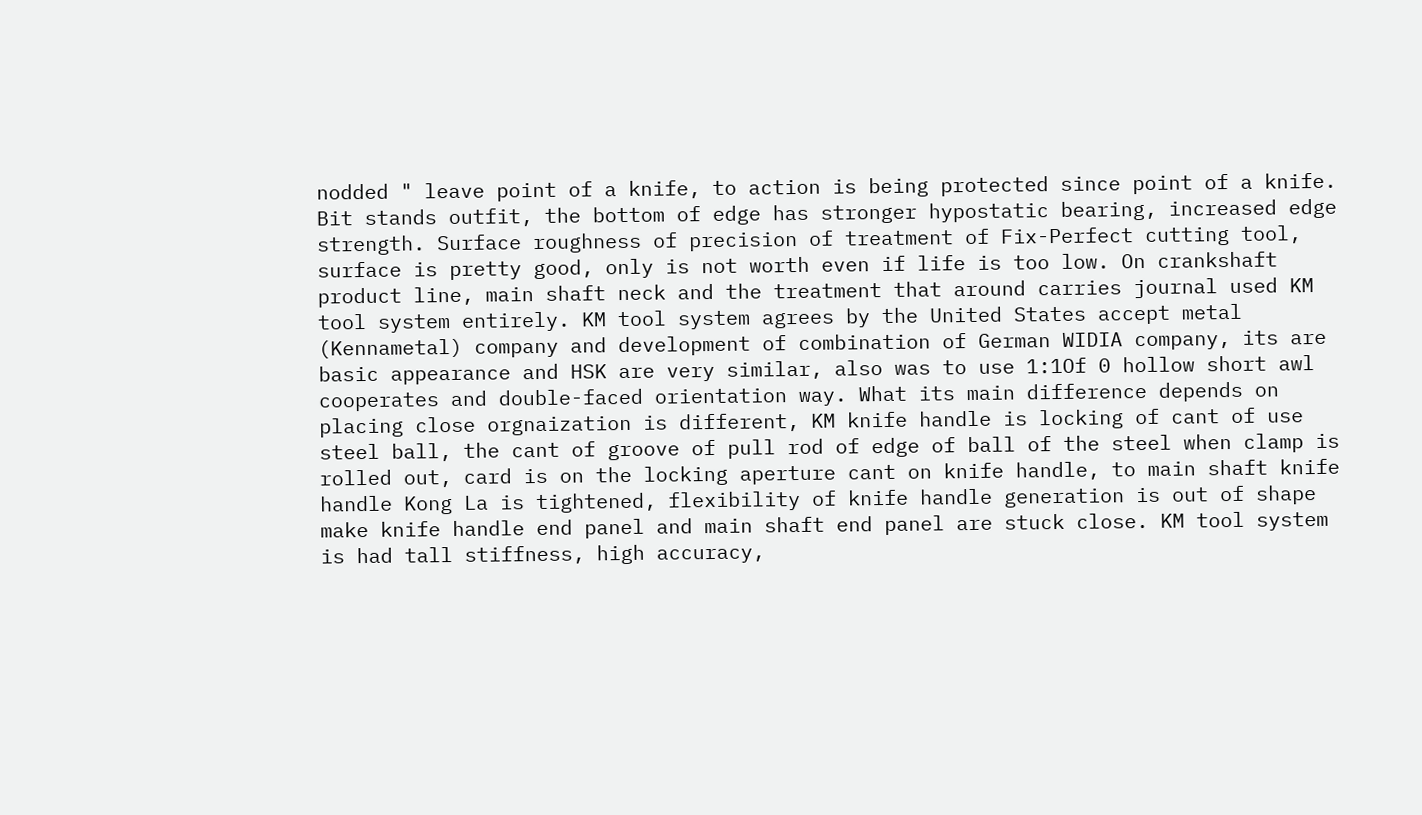nodded " leave point of a knife, to action is being protected since point of a knife. Bit stands outfit, the bottom of edge has stronger hypostatic bearing, increased edge strength. Surface roughness of precision of treatment of Fix-Perfect cutting tool, surface is pretty good, only is not worth even if life is too low. On crankshaft product line, main shaft neck and the treatment that around carries journal used KM tool system entirely. KM tool system agrees by the United States accept metal (Kennametal) company and development of combination of German WIDIA company, its are basic appearance and HSK are very similar, also was to use 1:1Of 0 hollow short awl cooperates and double-faced orientation way. What its main difference depends on placing close orgnaization is different, KM knife handle is locking of cant of use steel ball, the cant of groove of pull rod of edge of ball of the steel when clamp is rolled out, card is on the locking aperture cant on knife handle, to main shaft knife handle Kong La is tightened, flexibility of knife handle generation is out of shape make knife handle end panel and main shaft end panel are stuck close. KM tool system is had tall stiffness, high accuracy,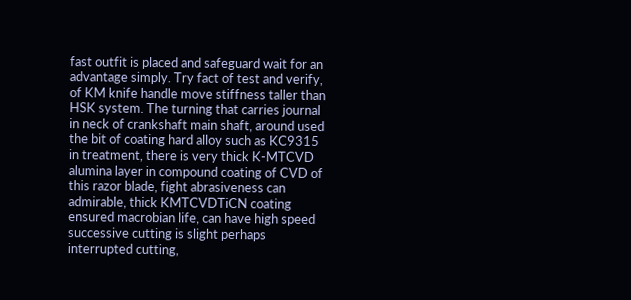fast outfit is placed and safeguard wait for an advantage simply. Try fact of test and verify, of KM knife handle move stiffness taller than HSK system. The turning that carries journal in neck of crankshaft main shaft, around used the bit of coating hard alloy such as KC9315 in treatment, there is very thick K-MTCVD alumina layer in compound coating of CVD of this razor blade, fight abrasiveness can admirable, thick KMTCVDTiCN coating ensured macrobian life, can have high speed successive cutting is slight perhaps interrupted cutting,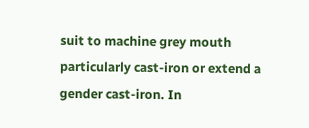suit to machine grey mouth particularly cast-iron or extend a gender cast-iron. In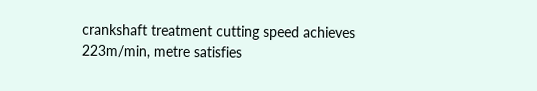crankshaft treatment cutting speed achieves 223m/min, metre satisfies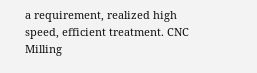a requirement, realized high speed, efficient treatment. CNC Milling